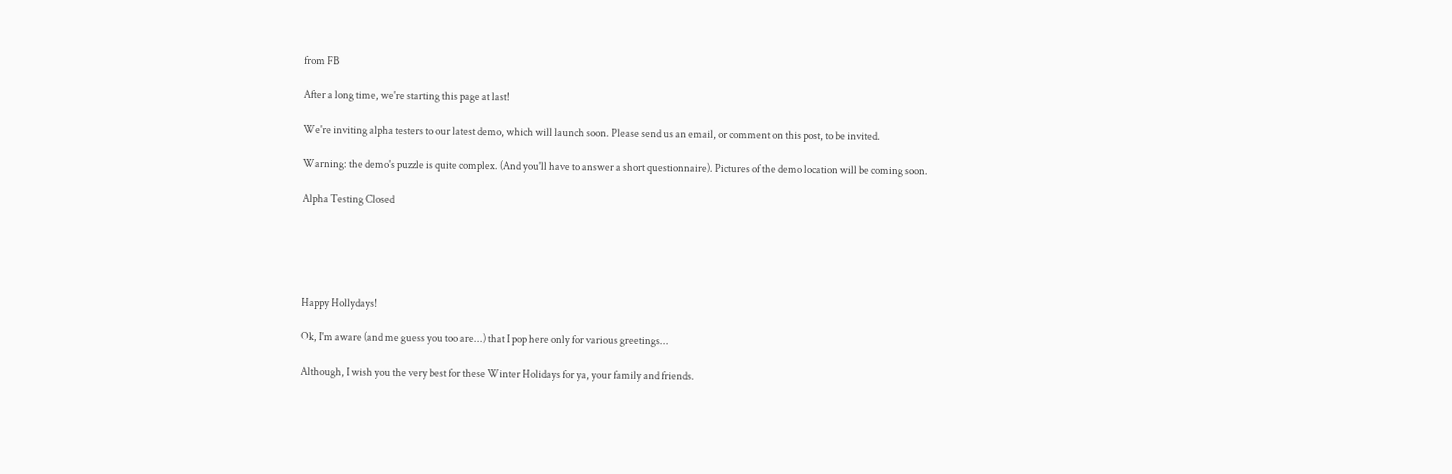from FB

After a long time, we're starting this page at last!

We're inviting alpha testers to our latest demo, which will launch soon. Please send us an email, or comment on this post, to be invited.

Warning: the demo's puzzle is quite complex. (And you'll have to answer a short questionnaire). Pictures of the demo location will be coming soon.

Alpha Testing Closed





Happy Hollydays!

Ok, I'm aware (and me guess you too are...) that I pop here only for various greetings...

Although, I wish you the very best for these Winter Holidays for ya, your family and friends.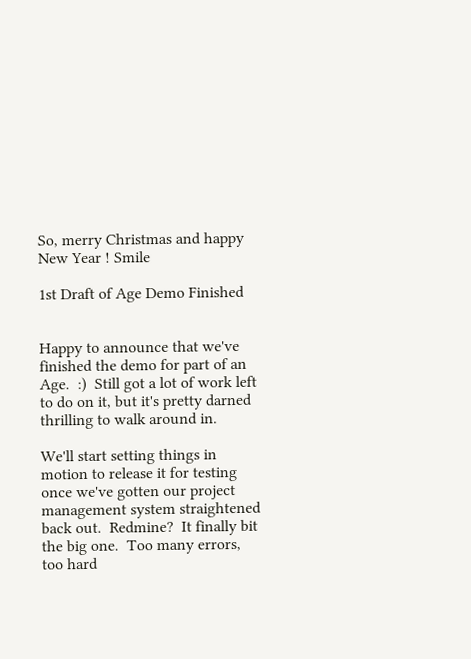So, merry Christmas and happy New Year ! Smile

1st Draft of Age Demo Finished


Happy to announce that we've finished the demo for part of an Age.  :)  Still got a lot of work left to do on it, but it's pretty darned thrilling to walk around in.

We'll start setting things in motion to release it for testing once we've gotten our project management system straightened back out.  Redmine?  It finally bit the big one.  Too many errors, too hard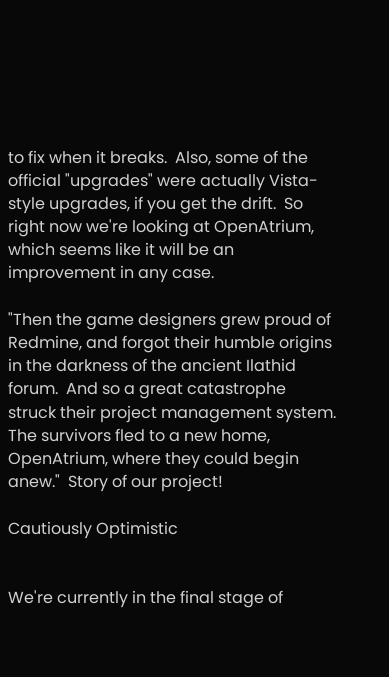to fix when it breaks.  Also, some of the official "upgrades" were actually Vista-style upgrades, if you get the drift.  So right now we're looking at OpenAtrium, which seems like it will be an improvement in any case.

"Then the game designers grew proud of Redmine, and forgot their humble origins in the darkness of the ancient Ilathid forum.  And so a great catastrophe struck their project management system.  The survivors fled to a new home, OpenAtrium, where they could begin anew."  Story of our project!

Cautiously Optimistic


We're currently in the final stage of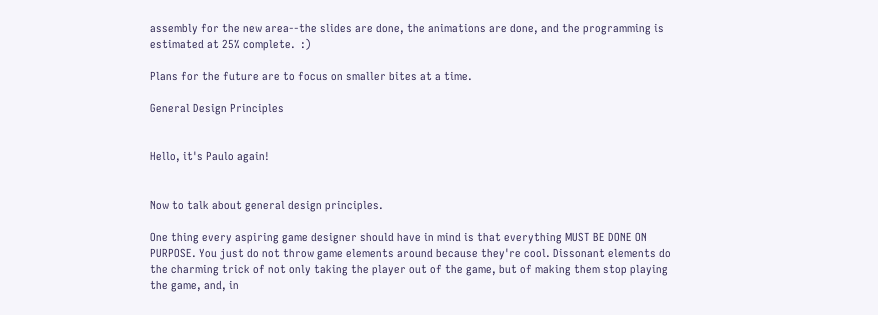assembly for the new area--the slides are done, the animations are done, and the programming is estimated at 25% complete.  :)

Plans for the future are to focus on smaller bites at a time.

General Design Principles


Hello, it's Paulo again!


Now to talk about general design principles.

One thing every aspiring game designer should have in mind is that everything MUST BE DONE ON PURPOSE. You just do not throw game elements around because they're cool. Dissonant elements do the charming trick of not only taking the player out of the game, but of making them stop playing the game, and, in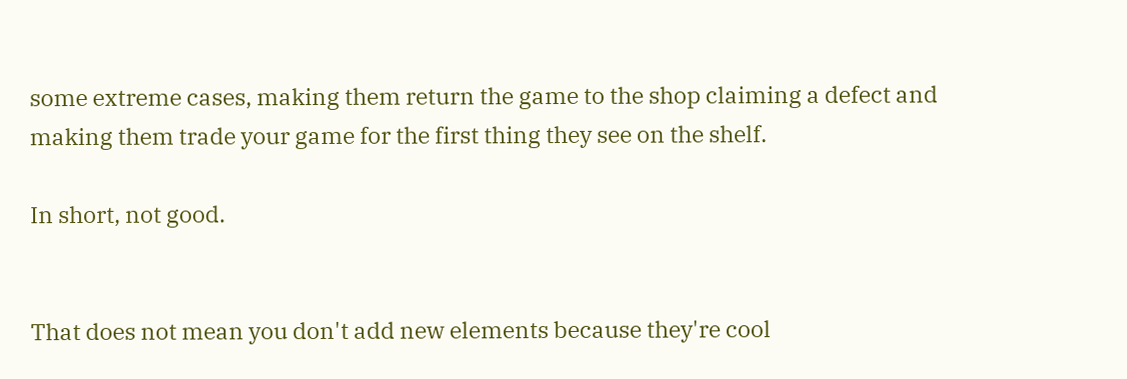some extreme cases, making them return the game to the shop claiming a defect and making them trade your game for the first thing they see on the shelf.

In short, not good.


That does not mean you don't add new elements because they're cool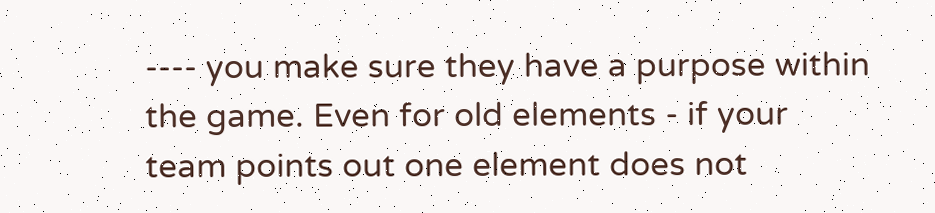---- you make sure they have a purpose within the game. Even for old elements - if your team points out one element does not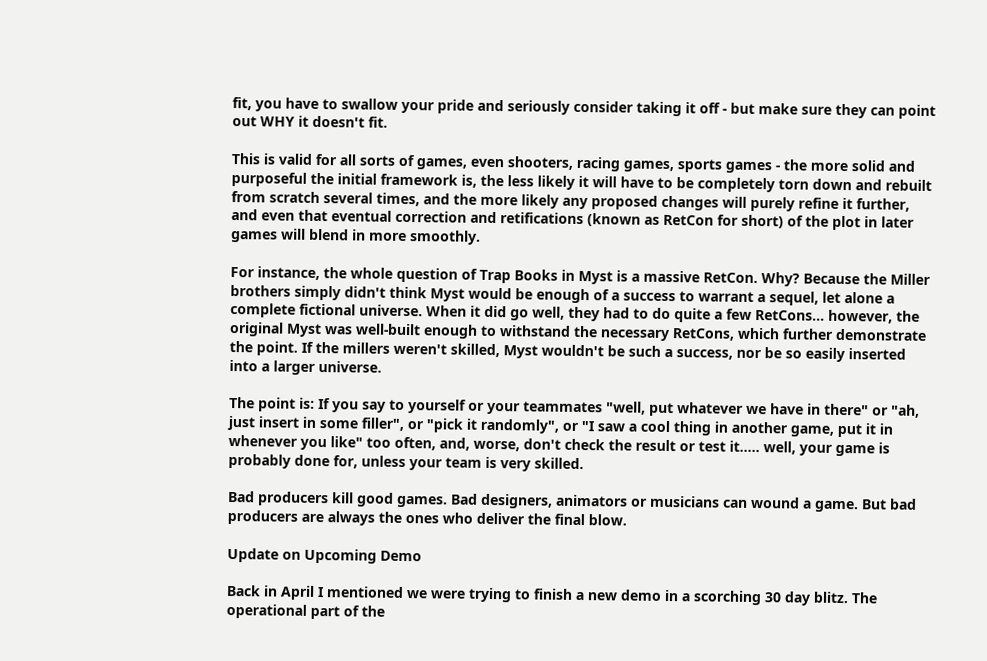fit, you have to swallow your pride and seriously consider taking it off - but make sure they can point out WHY it doesn't fit.

This is valid for all sorts of games, even shooters, racing games, sports games - the more solid and purposeful the initial framework is, the less likely it will have to be completely torn down and rebuilt from scratch several times, and the more likely any proposed changes will purely refine it further, and even that eventual correction and retifications (known as RetCon for short) of the plot in later games will blend in more smoothly.

For instance, the whole question of Trap Books in Myst is a massive RetCon. Why? Because the Miller brothers simply didn't think Myst would be enough of a success to warrant a sequel, let alone a complete fictional universe. When it did go well, they had to do quite a few RetCons... however, the original Myst was well-built enough to withstand the necessary RetCons, which further demonstrate the point. If the millers weren't skilled, Myst wouldn't be such a success, nor be so easily inserted into a larger universe.

The point is: If you say to yourself or your teammates "well, put whatever we have in there" or "ah, just insert in some filler", or "pick it randomly", or "I saw a cool thing in another game, put it in whenever you like" too often, and, worse, don't check the result or test it..... well, your game is probably done for, unless your team is very skilled.

Bad producers kill good games. Bad designers, animators or musicians can wound a game. But bad producers are always the ones who deliver the final blow.

Update on Upcoming Demo

Back in April I mentioned we were trying to finish a new demo in a scorching 30 day blitz. The operational part of the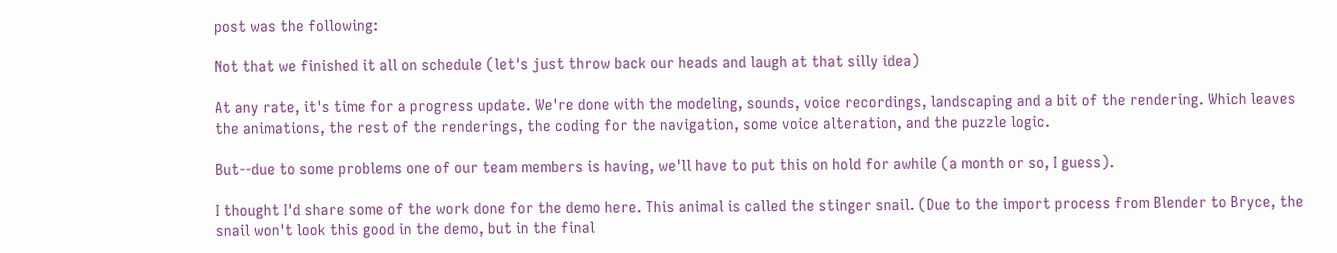post was the following:

Not that we finished it all on schedule (let's just throw back our heads and laugh at that silly idea)

At any rate, it's time for a progress update. We're done with the modeling, sounds, voice recordings, landscaping and a bit of the rendering. Which leaves the animations, the rest of the renderings, the coding for the navigation, some voice alteration, and the puzzle logic.

But--due to some problems one of our team members is having, we'll have to put this on hold for awhile (a month or so, I guess).

I thought I'd share some of the work done for the demo here. This animal is called the stinger snail. (Due to the import process from Blender to Bryce, the snail won't look this good in the demo, but in the final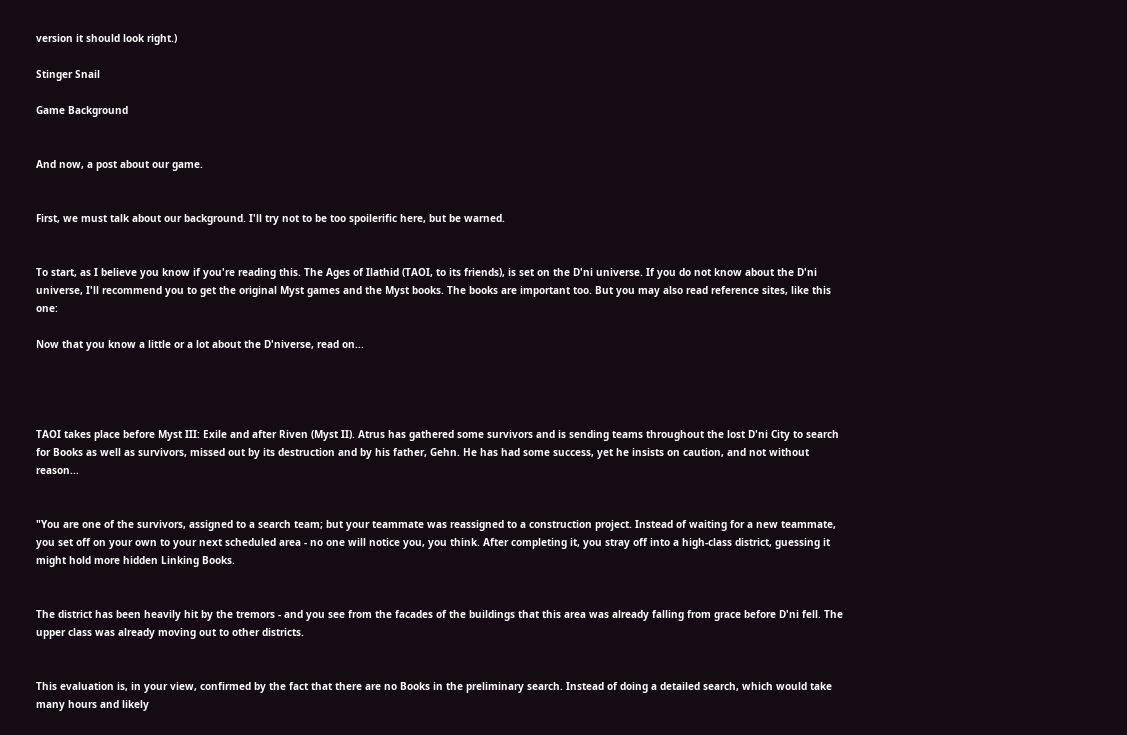version it should look right.)

Stinger Snail

Game Background


And now, a post about our game.


First, we must talk about our background. I'll try not to be too spoilerific here, but be warned.


To start, as I believe you know if you're reading this. The Ages of Ilathid (TAOI, to its friends), is set on the D'ni universe. If you do not know about the D'ni universe, I'll recommend you to get the original Myst games and the Myst books. The books are important too. But you may also read reference sites, like this one:

Now that you know a little or a lot about the D'niverse, read on...




TAOI takes place before Myst III: Exile and after Riven (Myst II). Atrus has gathered some survivors and is sending teams throughout the lost D'ni City to search for Books as well as survivors, missed out by its destruction and by his father, Gehn. He has had some success, yet he insists on caution, and not without reason...


"You are one of the survivors, assigned to a search team; but your teammate was reassigned to a construction project. Instead of waiting for a new teammate, you set off on your own to your next scheduled area - no one will notice you, you think. After completing it, you stray off into a high-class district, guessing it might hold more hidden Linking Books.


The district has been heavily hit by the tremors - and you see from the facades of the buildings that this area was already falling from grace before D'ni fell. The upper class was already moving out to other districts.


This evaluation is, in your view, confirmed by the fact that there are no Books in the preliminary search. Instead of doing a detailed search, which would take many hours and likely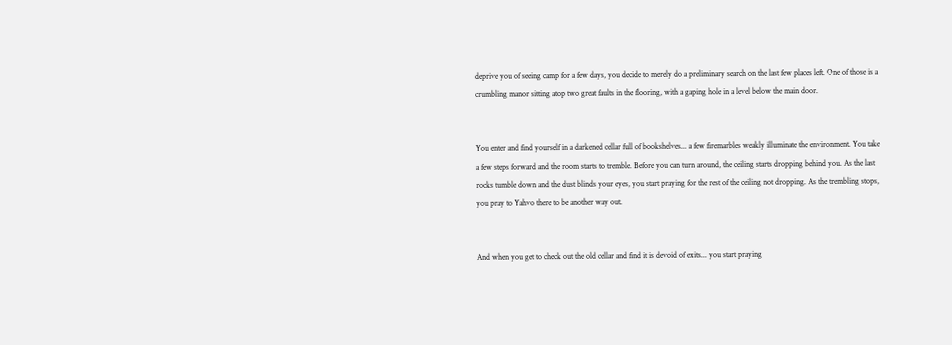deprive you of seeing camp for a few days, you decide to merely do a preliminary search on the last few places left. One of those is a crumbling manor sitting atop two great faults in the flooring, with a gaping hole in a level below the main door.


You enter and find yourself in a darkened cellar full of bookshelves... a few firemarbles weakly illuminate the environment. You take a few steps forward and the room starts to tremble. Before you can turn around, the ceiling starts dropping behind you. As the last rocks tumble down and the dust blinds your eyes, you start praying for the rest of the ceiling not dropping. As the trembling stops, you pray to Yahvo there to be another way out.


And when you get to check out the old cellar and find it is devoid of exits... you start praying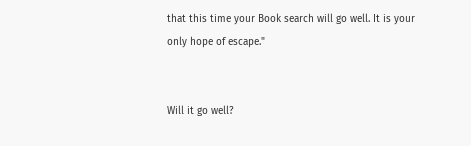that this time your Book search will go well. It is your only hope of escape."


Will it go well?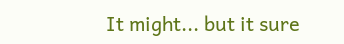It might... but it sure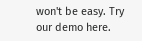won't be easy. Try our demo here.